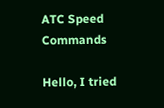ATC Speed Commands

Hello, I tried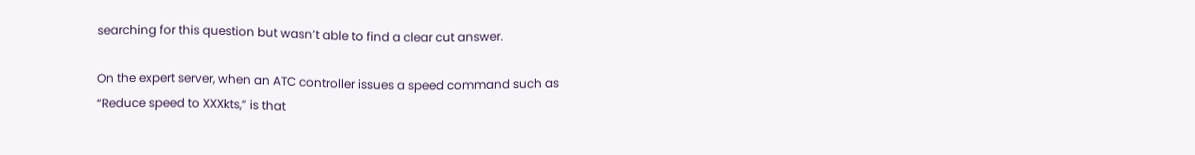searching for this question but wasn’t able to find a clear cut answer.

On the expert server, when an ATC controller issues a speed command such as “Reduce speed to XXXkts,” is that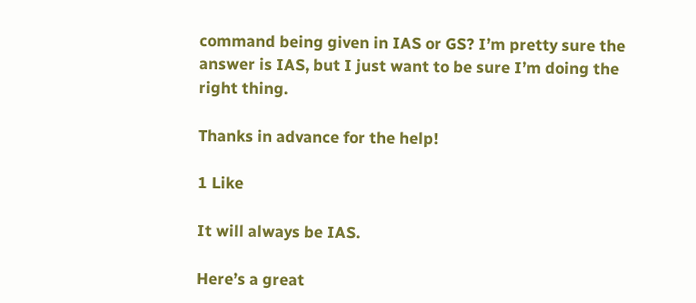command being given in IAS or GS? I’m pretty sure the answer is IAS, but I just want to be sure I’m doing the right thing.

Thanks in advance for the help!

1 Like

It will always be IAS.

Here’s a great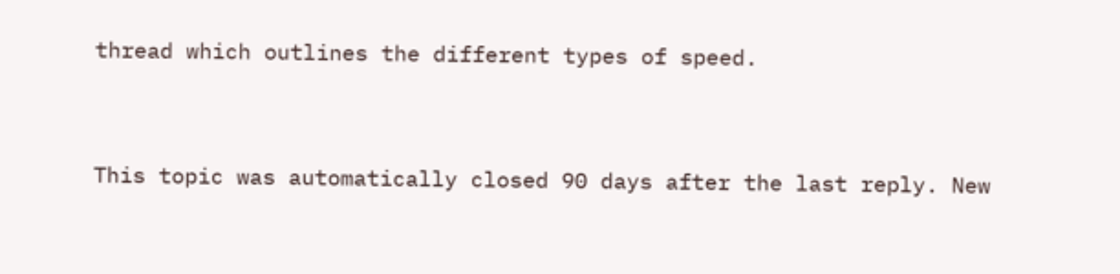thread which outlines the different types of speed.


This topic was automatically closed 90 days after the last reply. New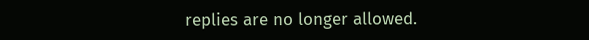replies are no longer allowed.